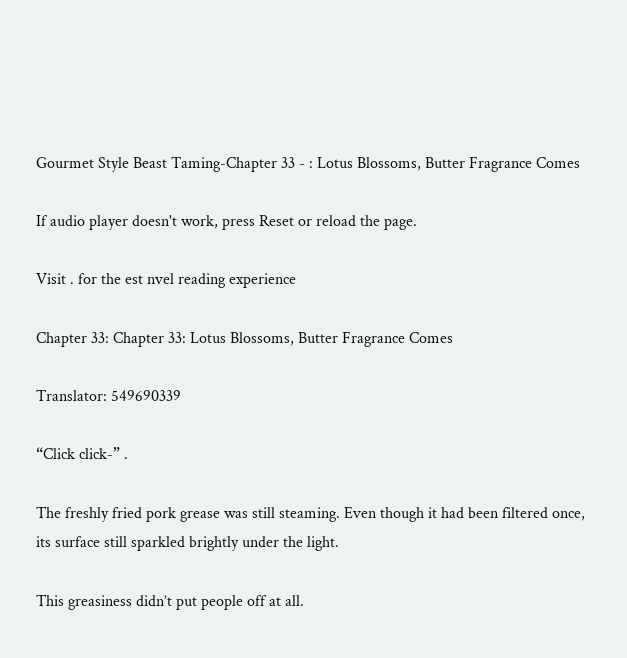Gourmet Style Beast Taming-Chapter 33 - : Lotus Blossoms, Butter Fragrance Comes

If audio player doesn't work, press Reset or reload the page.

Visit . for the est nvel reading experience

Chapter 33: Chapter 33: Lotus Blossoms, Butter Fragrance Comes

Translator: 549690339

“Click click-” .

The freshly fried pork grease was still steaming. Even though it had been filtered once, its surface still sparkled brightly under the light.

This greasiness didn’t put people off at all.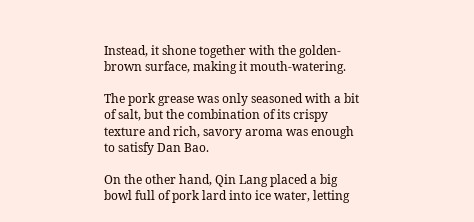Instead, it shone together with the golden-brown surface, making it mouth-watering.

The pork grease was only seasoned with a bit of salt, but the combination of its crispy texture and rich, savory aroma was enough to satisfy Dan Bao.

On the other hand, Qin Lang placed a big bowl full of pork lard into ice water, letting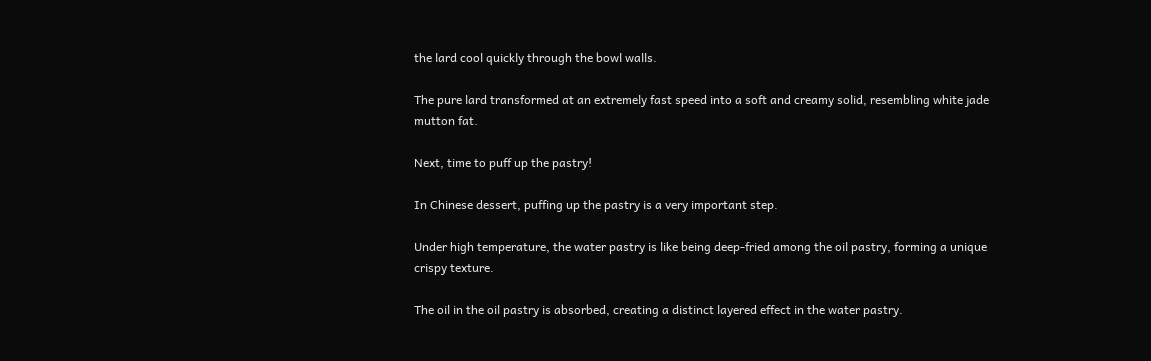the lard cool quickly through the bowl walls.

The pure lard transformed at an extremely fast speed into a soft and creamy solid, resembling white jade mutton fat.

Next, time to puff up the pastry!

In Chinese dessert, puffing up the pastry is a very important step.

Under high temperature, the water pastry is like being deep-fried among the oil pastry, forming a unique crispy texture.

The oil in the oil pastry is absorbed, creating a distinct layered effect in the water pastry.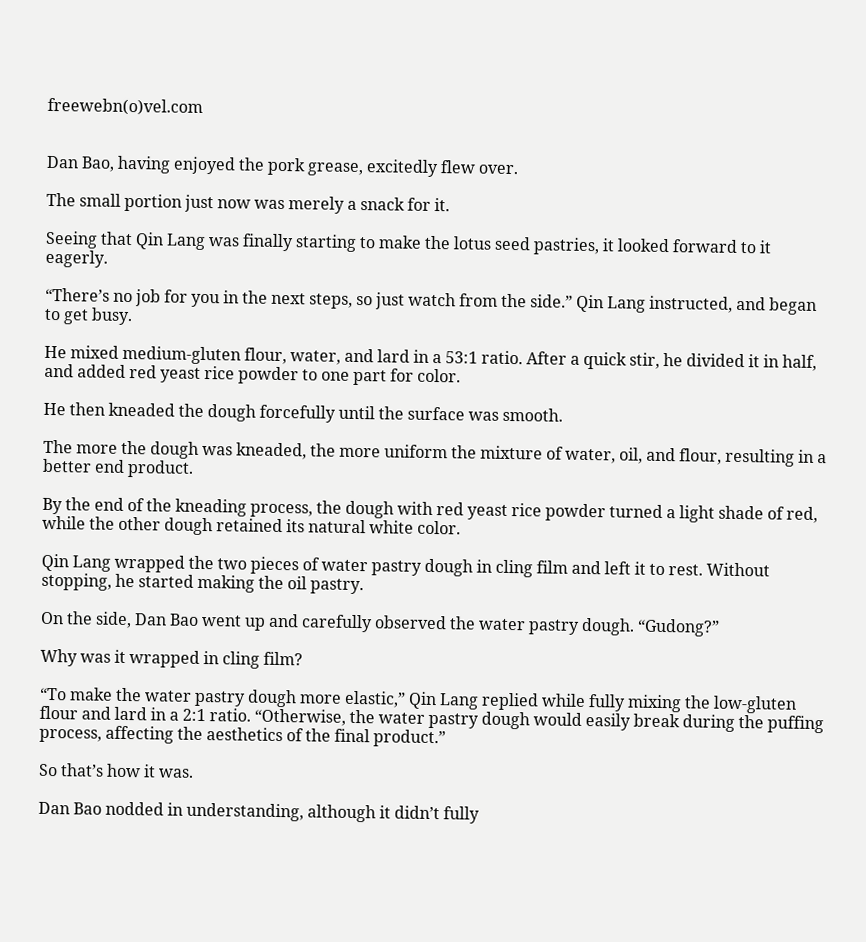freewebn(o)vel.com


Dan Bao, having enjoyed the pork grease, excitedly flew over.

The small portion just now was merely a snack for it.

Seeing that Qin Lang was finally starting to make the lotus seed pastries, it looked forward to it eagerly.

“There’s no job for you in the next steps, so just watch from the side.” Qin Lang instructed, and began to get busy.

He mixed medium-gluten flour, water, and lard in a 53:1 ratio. After a quick stir, he divided it in half, and added red yeast rice powder to one part for color.

He then kneaded the dough forcefully until the surface was smooth.

The more the dough was kneaded, the more uniform the mixture of water, oil, and flour, resulting in a better end product.

By the end of the kneading process, the dough with red yeast rice powder turned a light shade of red, while the other dough retained its natural white color.

Qin Lang wrapped the two pieces of water pastry dough in cling film and left it to rest. Without stopping, he started making the oil pastry.

On the side, Dan Bao went up and carefully observed the water pastry dough. “Gudong?”

Why was it wrapped in cling film?

“To make the water pastry dough more elastic,” Qin Lang replied while fully mixing the low-gluten flour and lard in a 2:1 ratio. “Otherwise, the water pastry dough would easily break during the puffing process, affecting the aesthetics of the final product.”

So that’s how it was.

Dan Bao nodded in understanding, although it didn’t fully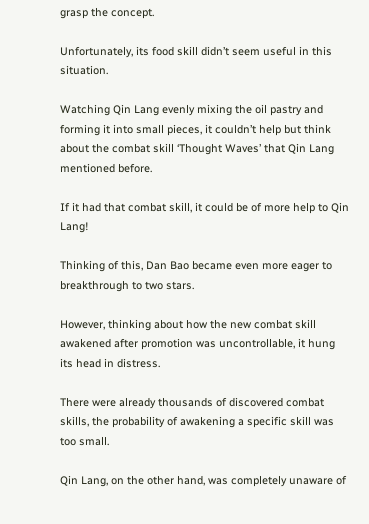grasp the concept.

Unfortunately, its food skill didn’t seem useful in this situation.

Watching Qin Lang evenly mixing the oil pastry and forming it into small pieces, it couldn’t help but think about the combat skill ‘Thought Waves’ that Qin Lang mentioned before.

If it had that combat skill, it could be of more help to Qin Lang!

Thinking of this, Dan Bao became even more eager to breakthrough to two stars.

However, thinking about how the new combat skill awakened after promotion was uncontrollable, it hung its head in distress.

There were already thousands of discovered combat skills, the probability of awakening a specific skill was too small.

Qin Lang, on the other hand, was completely unaware of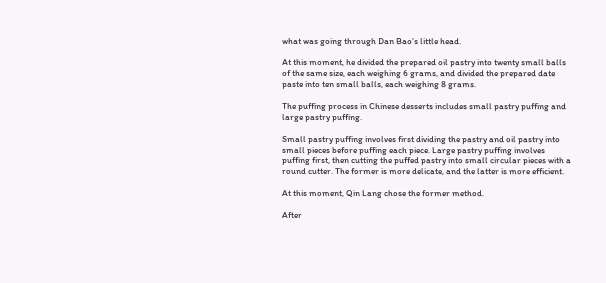what was going through Dan Bao’s little head.

At this moment, he divided the prepared oil pastry into twenty small balls of the same size, each weighing 6 grams, and divided the prepared date paste into ten small balls, each weighing 8 grams.

The puffing process in Chinese desserts includes small pastry puffing and large pastry puffing.

Small pastry puffing involves first dividing the pastry and oil pastry into small pieces before puffing each piece. Large pastry puffing involves puffing first, then cutting the puffed pastry into small circular pieces with a round cutter. The former is more delicate, and the latter is more efficient.

At this moment, Qin Lang chose the former method.

After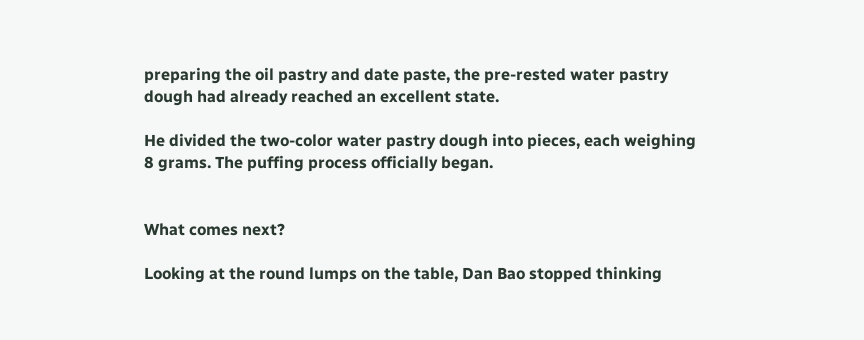preparing the oil pastry and date paste, the pre-rested water pastry dough had already reached an excellent state.

He divided the two-color water pastry dough into pieces, each weighing 8 grams. The puffing process officially began.


What comes next?

Looking at the round lumps on the table, Dan Bao stopped thinking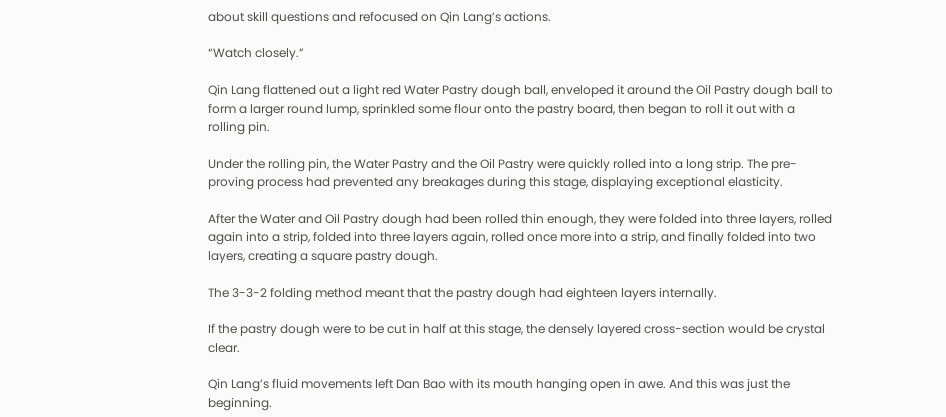about skill questions and refocused on Qin Lang’s actions.

“Watch closely.”

Qin Lang flattened out a light red Water Pastry dough ball, enveloped it around the Oil Pastry dough ball to form a larger round lump, sprinkled some flour onto the pastry board, then began to roll it out with a rolling pin.

Under the rolling pin, the Water Pastry and the Oil Pastry were quickly rolled into a long strip. The pre-proving process had prevented any breakages during this stage, displaying exceptional elasticity.

After the Water and Oil Pastry dough had been rolled thin enough, they were folded into three layers, rolled again into a strip, folded into three layers again, rolled once more into a strip, and finally folded into two layers, creating a square pastry dough.

The 3-3-2 folding method meant that the pastry dough had eighteen layers internally.

If the pastry dough were to be cut in half at this stage, the densely layered cross-section would be crystal clear.

Qin Lang’s fluid movements left Dan Bao with its mouth hanging open in awe. And this was just the beginning.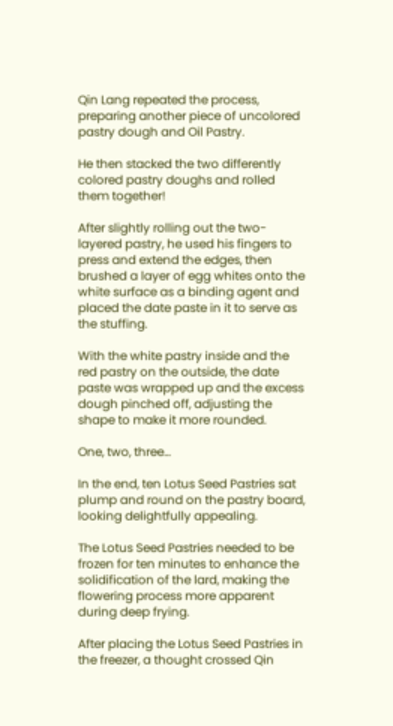Qin Lang repeated the process, preparing another piece of uncolored pastry dough and Oil Pastry.

He then stacked the two differently colored pastry doughs and rolled them together!

After slightly rolling out the two-layered pastry, he used his fingers to press and extend the edges, then brushed a layer of egg whites onto the white surface as a binding agent and placed the date paste in it to serve as the stuffing.

With the white pastry inside and the red pastry on the outside, the date paste was wrapped up and the excess dough pinched off, adjusting the shape to make it more rounded.

One, two, three…

In the end, ten Lotus Seed Pastries sat plump and round on the pastry board, looking delightfully appealing.

The Lotus Seed Pastries needed to be frozen for ten minutes to enhance the solidification of the lard, making the flowering process more apparent during deep frying.

After placing the Lotus Seed Pastries in the freezer, a thought crossed Qin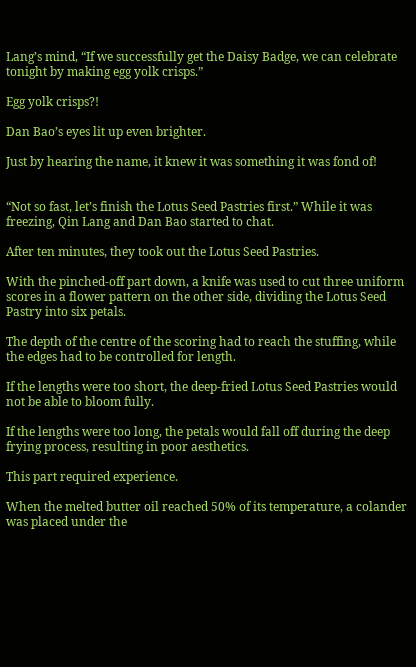Lang’s mind, “If we successfully get the Daisy Badge, we can celebrate tonight by making egg yolk crisps.”

Egg yolk crisps?!

Dan Bao’s eyes lit up even brighter.

Just by hearing the name, it knew it was something it was fond of!


“Not so fast, let’s finish the Lotus Seed Pastries first.” While it was freezing, Qin Lang and Dan Bao started to chat.

After ten minutes, they took out the Lotus Seed Pastries.

With the pinched-off part down, a knife was used to cut three uniform scores in a flower pattern on the other side, dividing the Lotus Seed Pastry into six petals.

The depth of the centre of the scoring had to reach the stuffing, while the edges had to be controlled for length.

If the lengths were too short, the deep-fried Lotus Seed Pastries would not be able to bloom fully.

If the lengths were too long, the petals would fall off during the deep frying process, resulting in poor aesthetics.

This part required experience.

When the melted butter oil reached 50% of its temperature, a colander was placed under the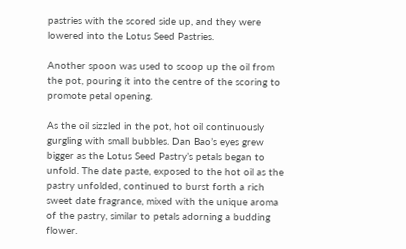pastries with the scored side up, and they were lowered into the Lotus Seed Pastries.

Another spoon was used to scoop up the oil from the pot, pouring it into the centre of the scoring to promote petal opening.

As the oil sizzled in the pot, hot oil continuously gurgling with small bubbles. Dan Bao’s eyes grew bigger as the Lotus Seed Pastry’s petals began to unfold. The date paste, exposed to the hot oil as the pastry unfolded, continued to burst forth a rich sweet date fragrance, mixed with the unique aroma of the pastry, similar to petals adorning a budding flower.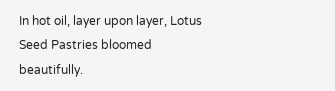In hot oil, layer upon layer, Lotus Seed Pastries bloomed beautifully.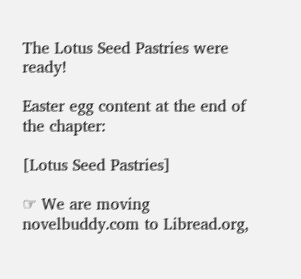The Lotus Seed Pastries were ready!

Easter egg content at the end of the chapter:

[Lotus Seed Pastries]

☞ We are moving novelbuddy.com to Libread.org,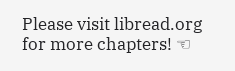Please visit libread.org for more chapters! ☜